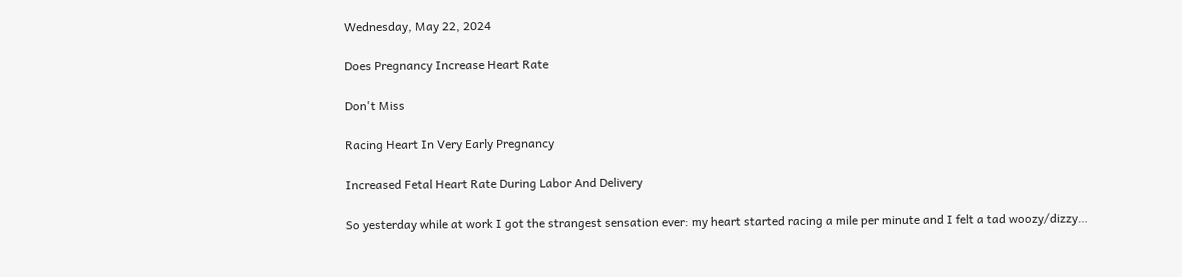Wednesday, May 22, 2024

Does Pregnancy Increase Heart Rate

Don't Miss

Racing Heart In Very Early Pregnancy

Increased Fetal Heart Rate During Labor And Delivery

So yesterday while at work I got the strangest sensation ever: my heart started racing a mile per minute and I felt a tad woozy/dizzy…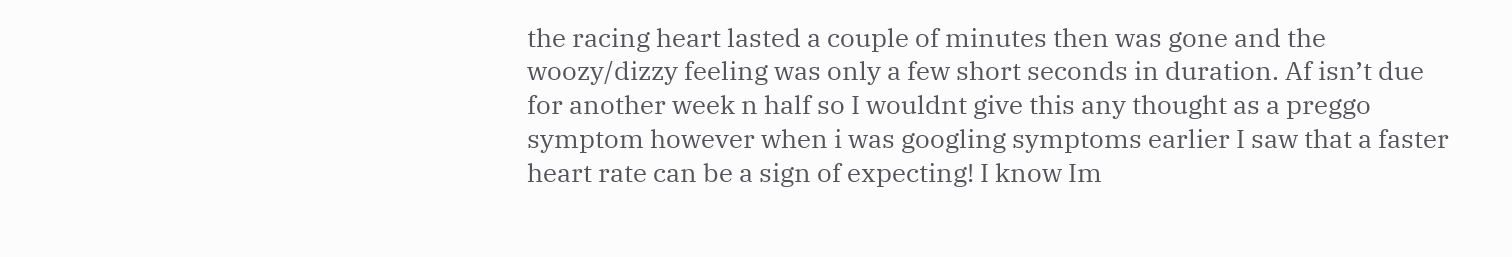the racing heart lasted a couple of minutes then was gone and the woozy/dizzy feeling was only a few short seconds in duration. Af isn’t due for another week n half so I wouldnt give this any thought as a preggo symptom however when i was googling symptoms earlier I saw that a faster heart rate can be a sign of expecting! I know Im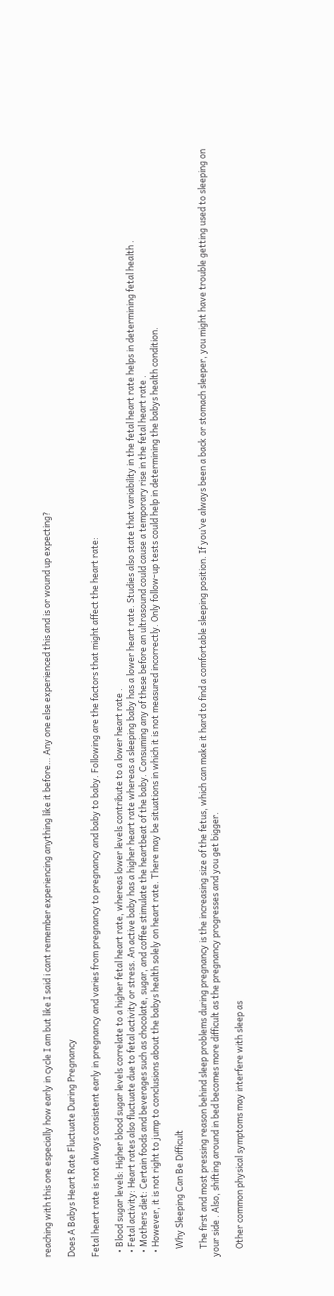reaching with this one especially how early in cycle I am but like I said i cant remember experiencing anything like it before… Any one else experienced this and is or wound up expecting?

Does A Babys Heart Rate Fluctuate During Pregnancy

Fetal heart rate is not always consistent early in pregnancy and varies from pregnancy to pregnancy and baby to baby. Following are the factors that might affect the heart rate:

  • Blood sugar levels: Higher blood sugar levels correlate to a higher fetal heart rate, whereas lower levels contribute to a lower heart rate .
  • Fetal activity: Heart rates also fluctuate due to fetal activity or stress. An active baby has a higher heart rate whereas a sleeping baby has a lower heart rate. Studies also state that variability in the fetal heart rate helps in determining fetal health .
  • Mothers diet: Certain foods and beverages such as chocolate, sugar, and coffee stimulate the heartbeat of the baby. Consuming any of these before an ultrasound could cause a temporary rise in the fetal heart rate .
  • However, it is not right to jump to conclusions about the babys health solely on heart rate. There may be situations in which it is not measured incorrectly. Only follow-up tests could help in determining the babys health condition.

    Why Sleeping Can Be Difficult

    The first and most pressing reason behind sleep problems during pregnancy is the increasing size of the fetus, which can make it hard to find a comfortable sleeping position. If you’ve always been a back or stomach sleeper, you might have trouble getting used to sleeping on your side . Also, shifting around in bed becomes more difficult as the pregnancy progresses and you get bigger.

    Other common physical symptoms may interfere with sleep as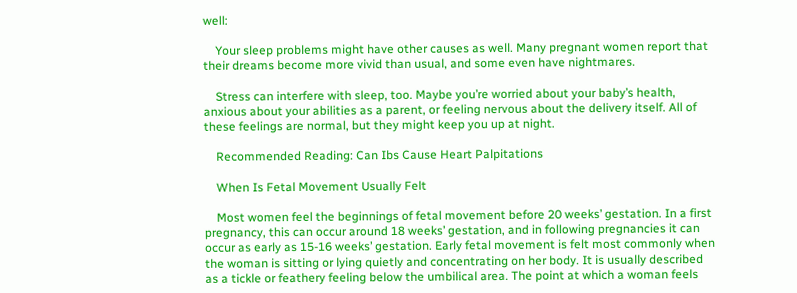well:

    Your sleep problems might have other causes as well. Many pregnant women report that their dreams become more vivid than usual, and some even have nightmares.

    Stress can interfere with sleep, too. Maybe you’re worried about your baby’s health, anxious about your abilities as a parent, or feeling nervous about the delivery itself. All of these feelings are normal, but they might keep you up at night.

    Recommended Reading: Can Ibs Cause Heart Palpitations

    When Is Fetal Movement Usually Felt

    Most women feel the beginnings of fetal movement before 20 weeks’ gestation. In a first pregnancy, this can occur around 18 weeks’ gestation, and in following pregnancies it can occur as early as 15-16 weeks’ gestation. Early fetal movement is felt most commonly when the woman is sitting or lying quietly and concentrating on her body. It is usually described as a tickle or feathery feeling below the umbilical area. The point at which a woman feels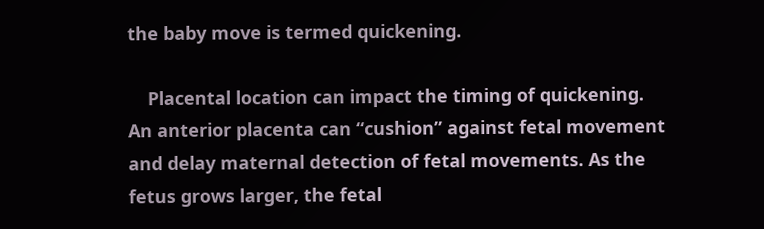the baby move is termed quickening.

    Placental location can impact the timing of quickening. An anterior placenta can “cushion” against fetal movement and delay maternal detection of fetal movements. As the fetus grows larger, the fetal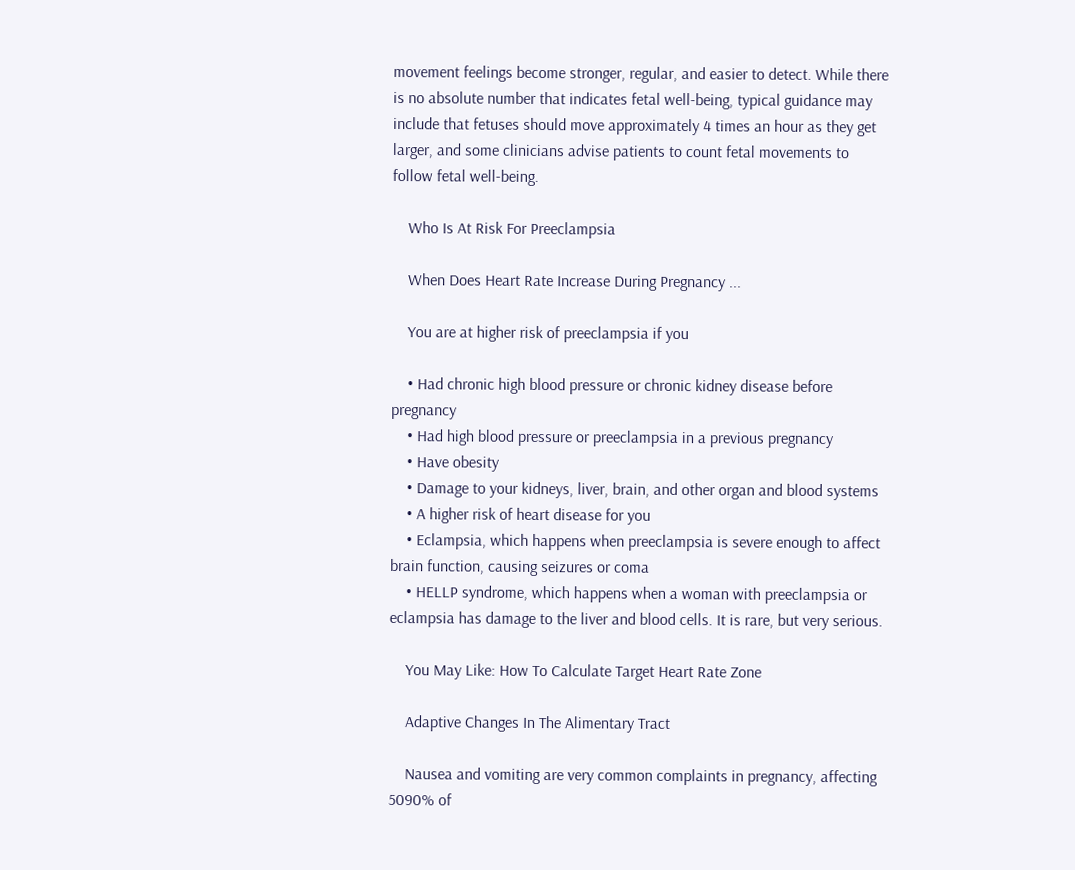movement feelings become stronger, regular, and easier to detect. While there is no absolute number that indicates fetal well-being, typical guidance may include that fetuses should move approximately 4 times an hour as they get larger, and some clinicians advise patients to count fetal movements to follow fetal well-being.

    Who Is At Risk For Preeclampsia

    When Does Heart Rate Increase During Pregnancy ...

    You are at higher risk of preeclampsia if you

    • Had chronic high blood pressure or chronic kidney disease before pregnancy
    • Had high blood pressure or preeclampsia in a previous pregnancy
    • Have obesity
    • Damage to your kidneys, liver, brain, and other organ and blood systems
    • A higher risk of heart disease for you
    • Eclampsia, which happens when preeclampsia is severe enough to affect brain function, causing seizures or coma
    • HELLP syndrome, which happens when a woman with preeclampsia or eclampsia has damage to the liver and blood cells. It is rare, but very serious.

    You May Like: How To Calculate Target Heart Rate Zone

    Adaptive Changes In The Alimentary Tract

    Nausea and vomiting are very common complaints in pregnancy, affecting 5090% of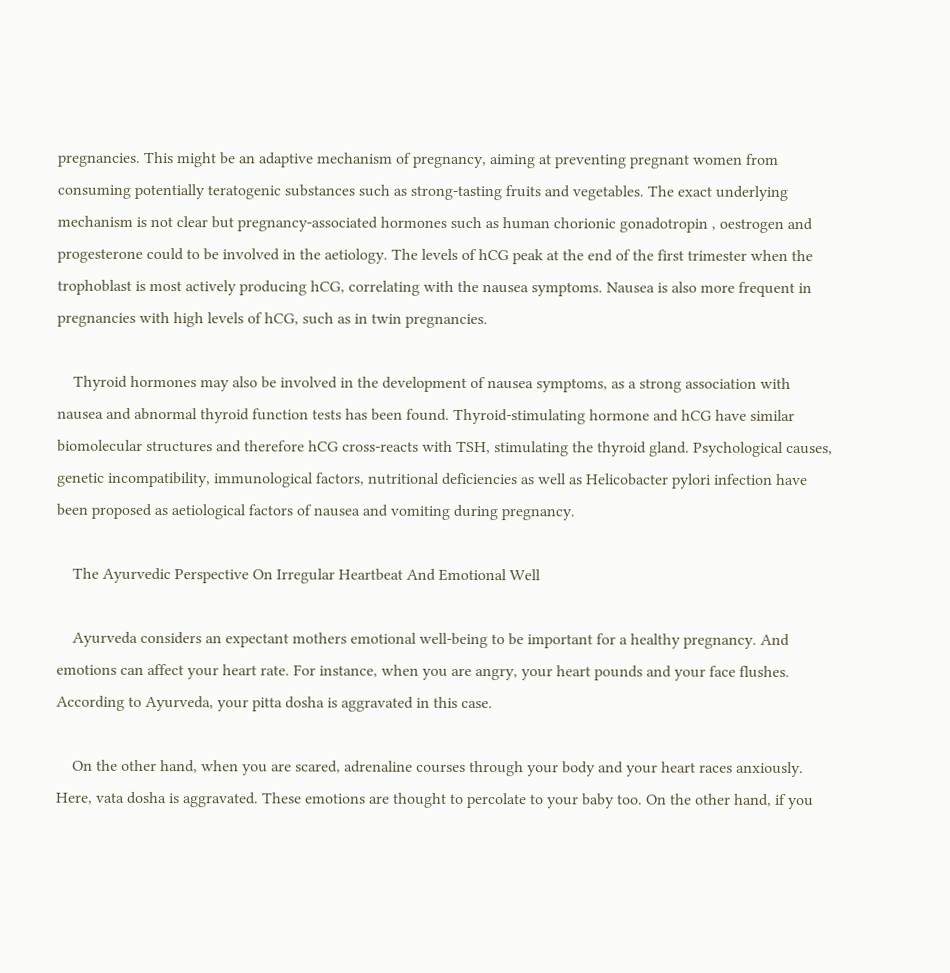pregnancies. This might be an adaptive mechanism of pregnancy, aiming at preventing pregnant women from consuming potentially teratogenic substances such as strong-tasting fruits and vegetables. The exact underlying mechanism is not clear but pregnancy-associated hormones such as human chorionic gonadotropin , oestrogen and progesterone could to be involved in the aetiology. The levels of hCG peak at the end of the first trimester when the trophoblast is most actively producing hCG, correlating with the nausea symptoms. Nausea is also more frequent in pregnancies with high levels of hCG, such as in twin pregnancies.

    Thyroid hormones may also be involved in the development of nausea symptoms, as a strong association with nausea and abnormal thyroid function tests has been found. Thyroid-stimulating hormone and hCG have similar biomolecular structures and therefore hCG cross-reacts with TSH, stimulating the thyroid gland. Psychological causes, genetic incompatibility, immunological factors, nutritional deficiencies as well as Helicobacter pylori infection have been proposed as aetiological factors of nausea and vomiting during pregnancy.

    The Ayurvedic Perspective On Irregular Heartbeat And Emotional Well

    Ayurveda considers an expectant mothers emotional well-being to be important for a healthy pregnancy. And emotions can affect your heart rate. For instance, when you are angry, your heart pounds and your face flushes. According to Ayurveda, your pitta dosha is aggravated in this case.

    On the other hand, when you are scared, adrenaline courses through your body and your heart races anxiously. Here, vata dosha is aggravated. These emotions are thought to percolate to your baby too. On the other hand, if you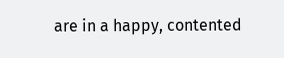are in a happy, contented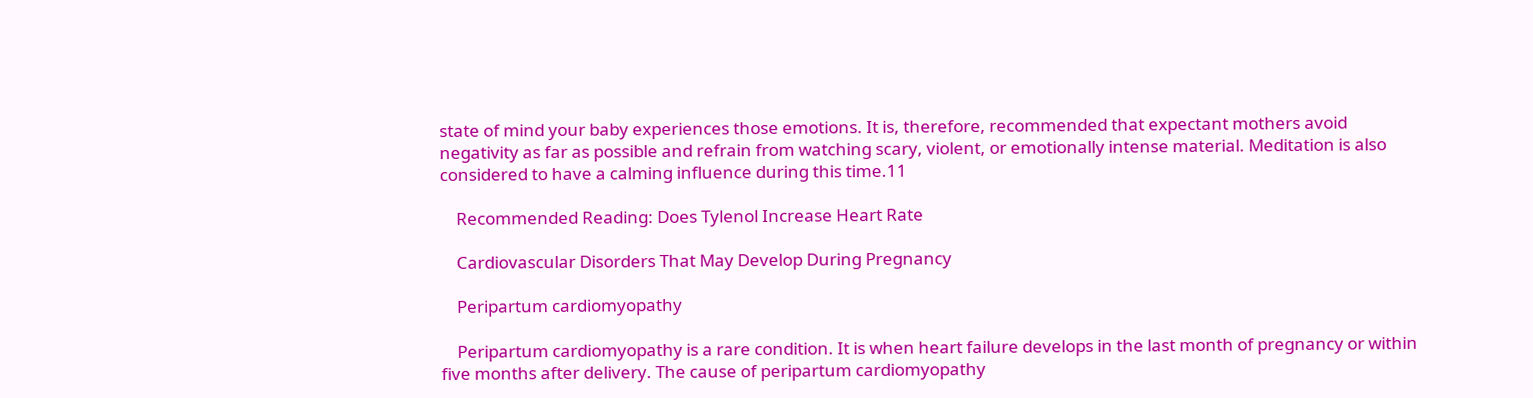state of mind your baby experiences those emotions. It is, therefore, recommended that expectant mothers avoid negativity as far as possible and refrain from watching scary, violent, or emotionally intense material. Meditation is also considered to have a calming influence during this time.11

    Recommended Reading: Does Tylenol Increase Heart Rate

    Cardiovascular Disorders That May Develop During Pregnancy

    Peripartum cardiomyopathy

    Peripartum cardiomyopathy is a rare condition. It is when heart failure develops in the last month of pregnancy or within five months after delivery. The cause of peripartum cardiomyopathy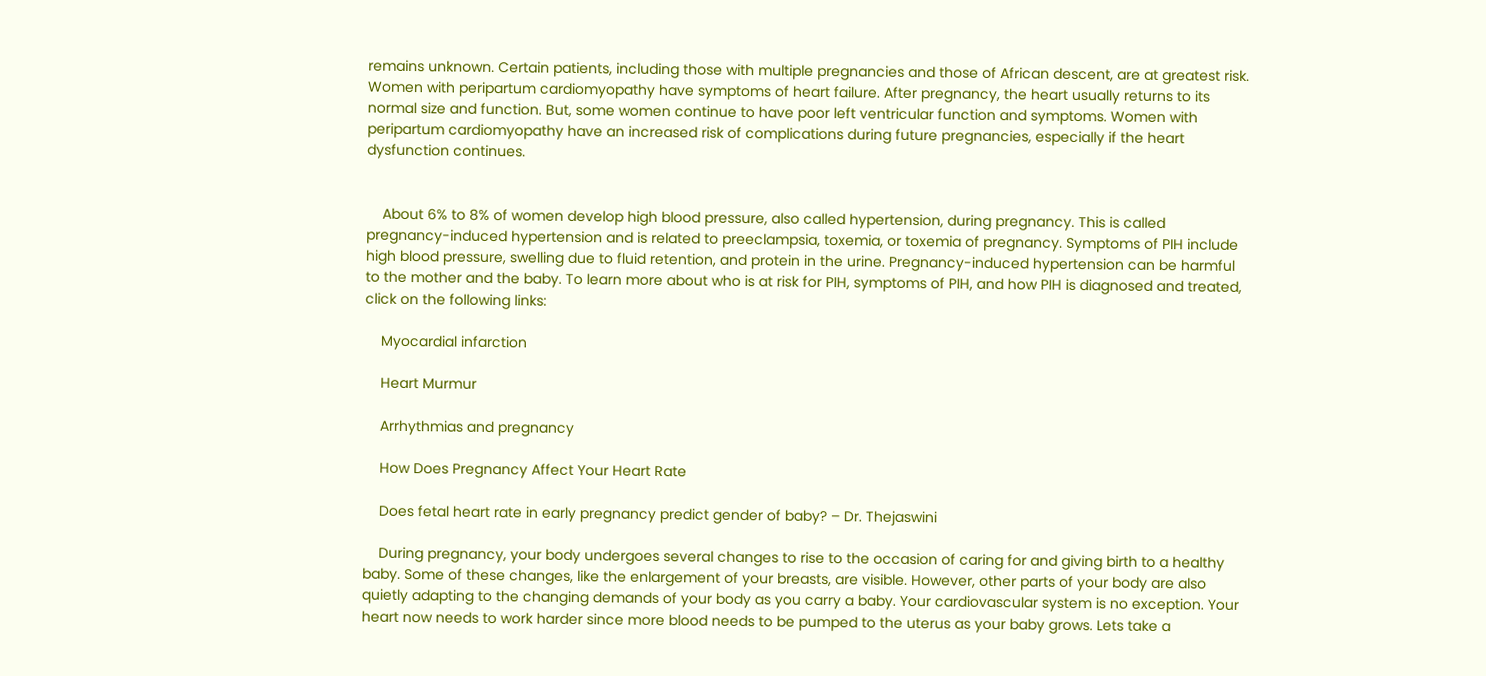remains unknown. Certain patients, including those with multiple pregnancies and those of African descent, are at greatest risk. Women with peripartum cardiomyopathy have symptoms of heart failure. After pregnancy, the heart usually returns to its normal size and function. But, some women continue to have poor left ventricular function and symptoms. Women with peripartum cardiomyopathy have an increased risk of complications during future pregnancies, especially if the heart dysfunction continues.


    About 6% to 8% of women develop high blood pressure, also called hypertension, during pregnancy. This is called pregnancy-induced hypertension and is related to preeclampsia, toxemia, or toxemia of pregnancy. Symptoms of PIH include high blood pressure, swelling due to fluid retention, and protein in the urine. Pregnancy-induced hypertension can be harmful to the mother and the baby. To learn more about who is at risk for PIH, symptoms of PIH, and how PIH is diagnosed and treated, click on the following links:

    Myocardial infarction

    Heart Murmur

    Arrhythmias and pregnancy

    How Does Pregnancy Affect Your Heart Rate

    Does fetal heart rate in early pregnancy predict gender of baby? – Dr. Thejaswini

    During pregnancy, your body undergoes several changes to rise to the occasion of caring for and giving birth to a healthy baby. Some of these changes, like the enlargement of your breasts, are visible. However, other parts of your body are also quietly adapting to the changing demands of your body as you carry a baby. Your cardiovascular system is no exception. Your heart now needs to work harder since more blood needs to be pumped to the uterus as your baby grows. Lets take a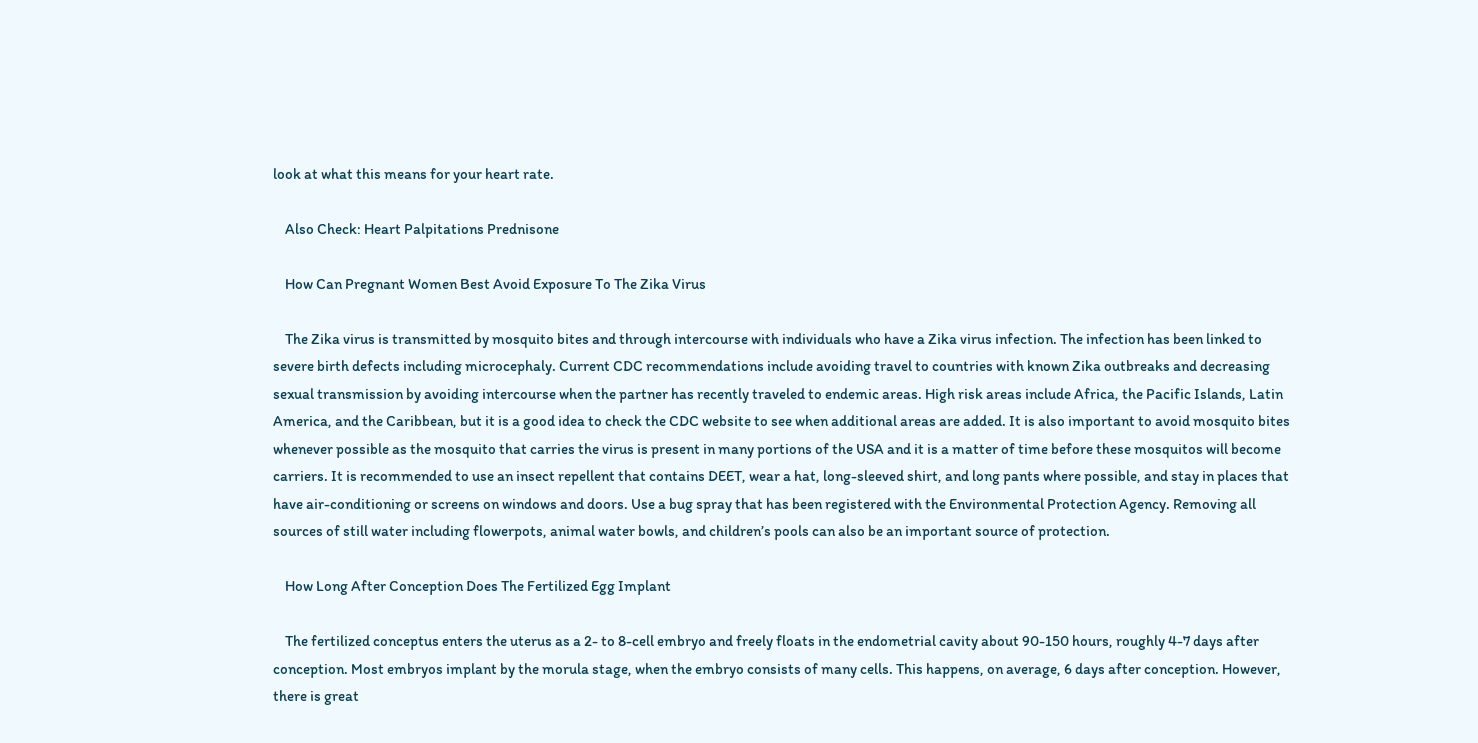look at what this means for your heart rate.

    Also Check: Heart Palpitations Prednisone

    How Can Pregnant Women Best Avoid Exposure To The Zika Virus

    The Zika virus is transmitted by mosquito bites and through intercourse with individuals who have a Zika virus infection. The infection has been linked to severe birth defects including microcephaly. Current CDC recommendations include avoiding travel to countries with known Zika outbreaks and decreasing sexual transmission by avoiding intercourse when the partner has recently traveled to endemic areas. High risk areas include Africa, the Pacific Islands, Latin America, and the Caribbean, but it is a good idea to check the CDC website to see when additional areas are added. It is also important to avoid mosquito bites whenever possible as the mosquito that carries the virus is present in many portions of the USA and it is a matter of time before these mosquitos will become carriers. It is recommended to use an insect repellent that contains DEET, wear a hat, long-sleeved shirt, and long pants where possible, and stay in places that have air-conditioning or screens on windows and doors. Use a bug spray that has been registered with the Environmental Protection Agency. Removing all sources of still water including flowerpots, animal water bowls, and children’s pools can also be an important source of protection.

    How Long After Conception Does The Fertilized Egg Implant

    The fertilized conceptus enters the uterus as a 2- to 8-cell embryo and freely floats in the endometrial cavity about 90-150 hours, roughly 4-7 days after conception. Most embryos implant by the morula stage, when the embryo consists of many cells. This happens, on average, 6 days after conception. However, there is great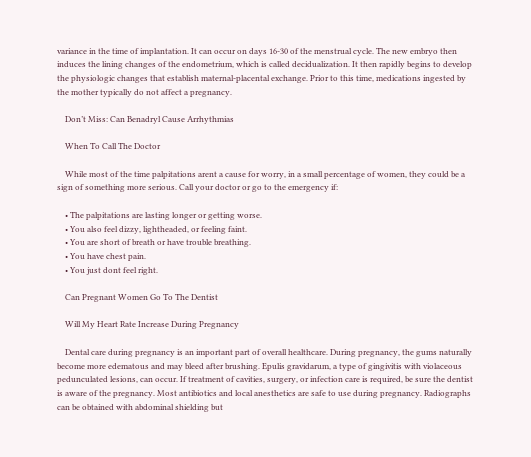variance in the time of implantation. It can occur on days 16-30 of the menstrual cycle. The new embryo then induces the lining changes of the endometrium, which is called decidualization. It then rapidly begins to develop the physiologic changes that establish maternal-placental exchange. Prior to this time, medications ingested by the mother typically do not affect a pregnancy.

    Don’t Miss: Can Benadryl Cause Arrhythmias

    When To Call The Doctor

    While most of the time palpitations arent a cause for worry, in a small percentage of women, they could be a sign of something more serious. Call your doctor or go to the emergency if:

    • The palpitations are lasting longer or getting worse.
    • You also feel dizzy, lightheaded, or feeling faint.
    • You are short of breath or have trouble breathing.
    • You have chest pain.
    • You just dont feel right.

    Can Pregnant Women Go To The Dentist

    Will My Heart Rate Increase During Pregnancy

    Dental care during pregnancy is an important part of overall healthcare. During pregnancy, the gums naturally become more edematous and may bleed after brushing. Epulis gravidarum, a type of gingivitis with violaceous pedunculated lesions, can occur. If treatment of cavities, surgery, or infection care is required, be sure the dentist is aware of the pregnancy. Most antibiotics and local anesthetics are safe to use during pregnancy. Radiographs can be obtained with abdominal shielding but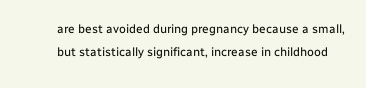are best avoided during pregnancy because a small, but statistically significant, increase in childhood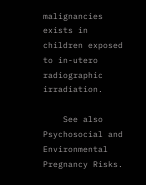malignancies exists in children exposed to in-utero radiographic irradiation.

    See also Psychosocial and Environmental Pregnancy Risks.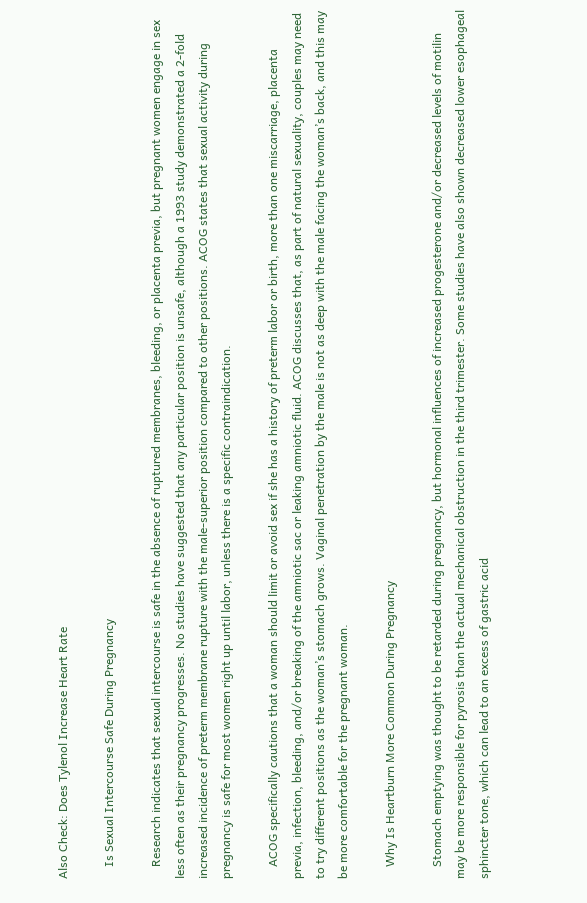Also Check: Does Tylenol Increase Heart Rate

    Is Sexual Intercourse Safe During Pregnancy

    Research indicates that sexual intercourse is safe in the absence of ruptured membranes, bleeding, or placenta previa, but pregnant women engage in sex less often as their pregnancy progresses. No studies have suggested that any particular position is unsafe, although a 1993 study demonstrated a 2-fold increased incidence of preterm membrane rupture with the male-superior position compared to other positions. ACOG states that sexual activity during pregnancy is safe for most women right up until labor, unless there is a specific contraindication.

    ACOG specifically cautions that a woman should limit or avoid sex if she has a history of preterm labor or birth, more than one miscarriage, placenta previa, infection, bleeding, and/or breaking of the amniotic sac or leaking amniotic fluid. ACOG discusses that, as part of natural sexuality, couples may need to try different positions as the woman’s stomach grows. Vaginal penetration by the male is not as deep with the male facing the woman’s back, and this may be more comfortable for the pregnant woman.

    Why Is Heartburn More Common During Pregnancy

    Stomach emptying was thought to be retarded during pregnancy, but hormonal influences of increased progesterone and/or decreased levels of motilin may be more responsible for pyrosis than the actual mechanical obstruction in the third trimester. Some studies have also shown decreased lower esophageal sphincter tone, which can lead to an excess of gastric acid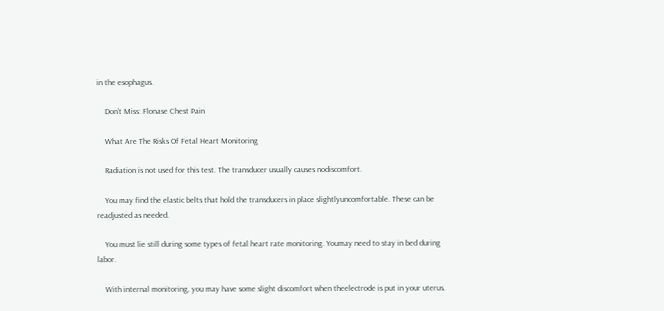in the esophagus.

    Don’t Miss: Flonase Chest Pain

    What Are The Risks Of Fetal Heart Monitoring

    Radiation is not used for this test. The transducer usually causes nodiscomfort.

    You may find the elastic belts that hold the transducers in place slightlyuncomfortable. These can be readjusted as needed.

    You must lie still during some types of fetal heart rate monitoring. Youmay need to stay in bed during labor.

    With internal monitoring, you may have some slight discomfort when theelectrode is put in your uterus.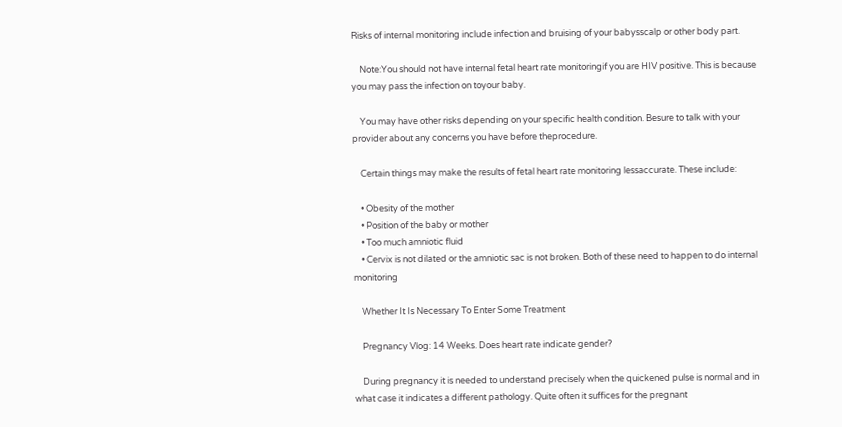Risks of internal monitoring include infection and bruising of your babysscalp or other body part.

    Note:You should not have internal fetal heart rate monitoringif you are HIV positive. This is because you may pass the infection on toyour baby.

    You may have other risks depending on your specific health condition. Besure to talk with your provider about any concerns you have before theprocedure.

    Certain things may make the results of fetal heart rate monitoring lessaccurate. These include:

    • Obesity of the mother
    • Position of the baby or mother
    • Too much amniotic fluid
    • Cervix is not dilated or the amniotic sac is not broken. Both of these need to happen to do internal monitoring

    Whether It Is Necessary To Enter Some Treatment

    Pregnancy Vlog: 14 Weeks. Does heart rate indicate gender?

    During pregnancy it is needed to understand precisely when the quickened pulse is normal and in what case it indicates a different pathology. Quite often it suffices for the pregnant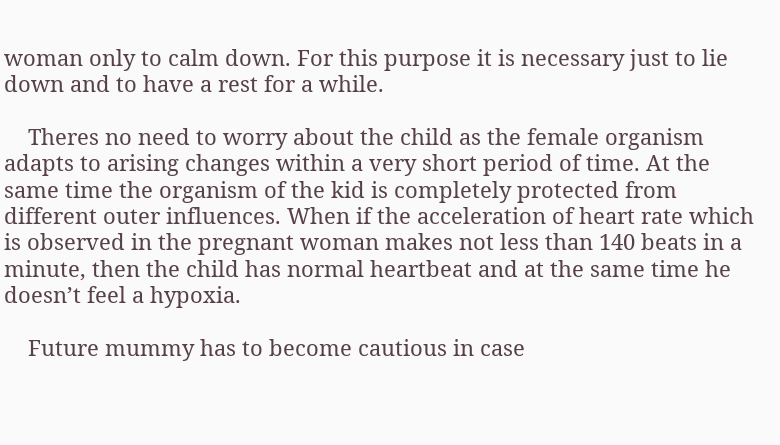woman only to calm down. For this purpose it is necessary just to lie down and to have a rest for a while.

    Theres no need to worry about the child as the female organism adapts to arising changes within a very short period of time. At the same time the organism of the kid is completely protected from different outer influences. When if the acceleration of heart rate which is observed in the pregnant woman makes not less than 140 beats in a minute, then the child has normal heartbeat and at the same time he doesn’t feel a hypoxia.

    Future mummy has to become cautious in case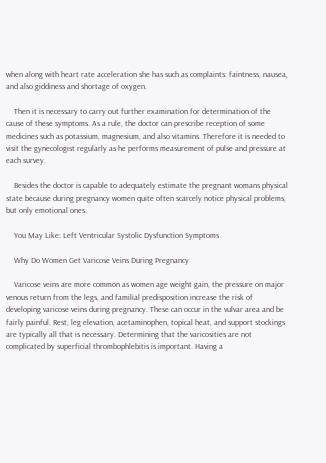when along with heart rate acceleration she has such as complaints: faintness, nausea, and also giddiness and shortage of oxygen.

    Then it is necessary to carry out further examination for determination of the cause of these symptoms. As a rule, the doctor can prescribe reception of some medicines such as potassium, magnesium, and also vitamins. Therefore it is needed to visit the gynecologist regularly as he performs measurement of pulse and pressure at each survey.

    Besides the doctor is capable to adequately estimate the pregnant womans physical state because during pregnancy women quite often scarcely notice physical problems, but only emotional ones.

    You May Like: Left Ventricular Systolic Dysfunction Symptoms

    Why Do Women Get Varicose Veins During Pregnancy

    Varicose veins are more common as women age weight gain, the pressure on major venous return from the legs, and familial predisposition increase the risk of developing varicose veins during pregnancy. These can occur in the vulvar area and be fairly painful. Rest, leg elevation, acetaminophen, topical heat, and support stockings are typically all that is necessary. Determining that the varicosities are not complicated by superficial thrombophlebitis is important. Having a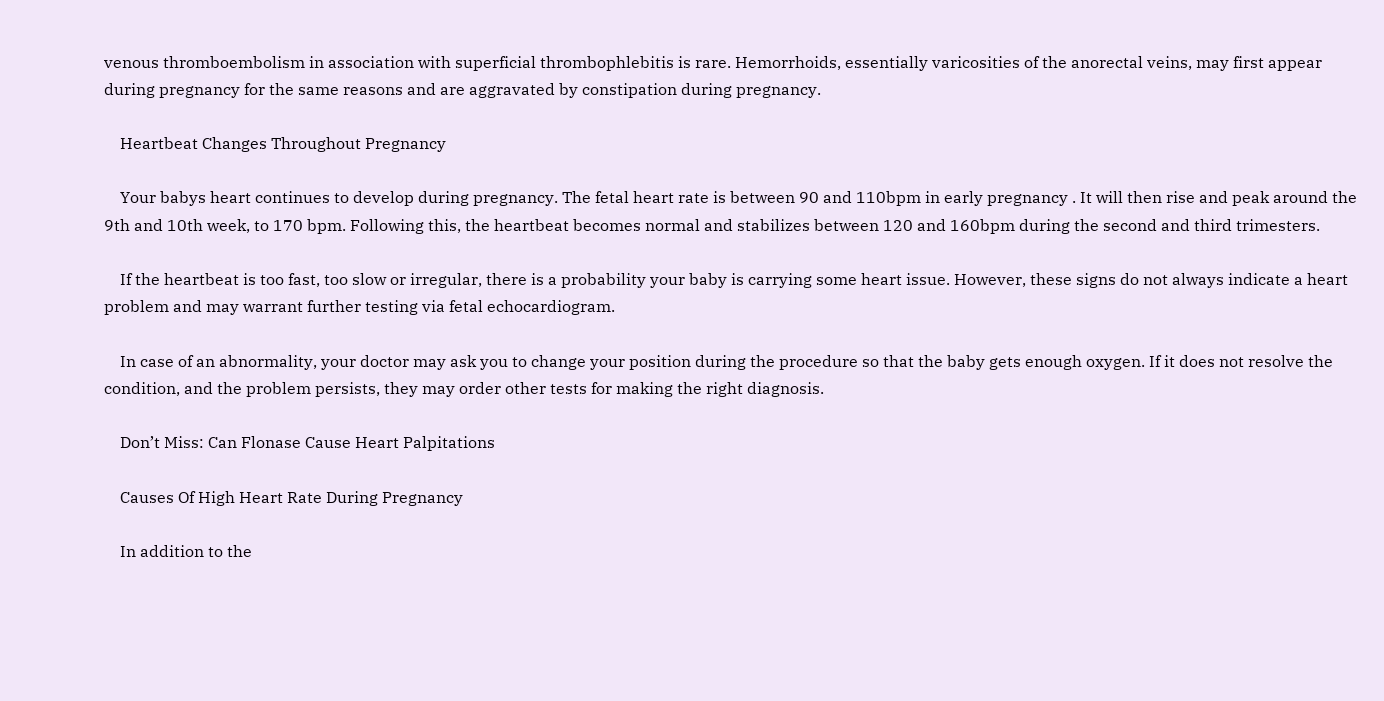venous thromboembolism in association with superficial thrombophlebitis is rare. Hemorrhoids, essentially varicosities of the anorectal veins, may first appear during pregnancy for the same reasons and are aggravated by constipation during pregnancy.

    Heartbeat Changes Throughout Pregnancy

    Your babys heart continues to develop during pregnancy. The fetal heart rate is between 90 and 110bpm in early pregnancy . It will then rise and peak around the 9th and 10th week, to 170 bpm. Following this, the heartbeat becomes normal and stabilizes between 120 and 160bpm during the second and third trimesters.

    If the heartbeat is too fast, too slow or irregular, there is a probability your baby is carrying some heart issue. However, these signs do not always indicate a heart problem and may warrant further testing via fetal echocardiogram.

    In case of an abnormality, your doctor may ask you to change your position during the procedure so that the baby gets enough oxygen. If it does not resolve the condition, and the problem persists, they may order other tests for making the right diagnosis.

    Don’t Miss: Can Flonase Cause Heart Palpitations

    Causes Of High Heart Rate During Pregnancy

    In addition to the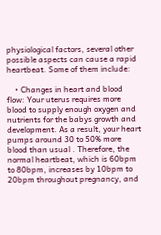physiological factors, several other possible aspects can cause a rapid heartbeat. Some of them include:

    • Changes in heart and blood flow: Your uterus requires more blood to supply enough oxygen and nutrients for the babys growth and development. As a result, your heart pumps around 30 to 50% more blood than usual . Therefore, the normal heartbeat, which is 60bpm to 80bpm, increases by 10bpm to 20bpm throughout pregnancy, and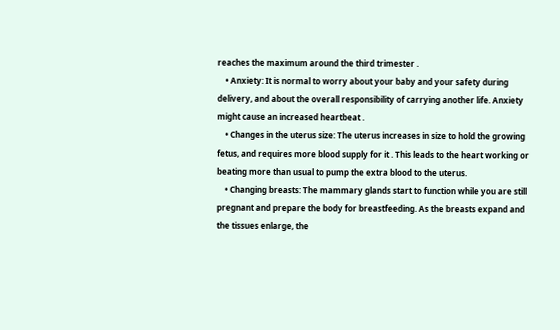reaches the maximum around the third trimester .
    • Anxiety: It is normal to worry about your baby and your safety during delivery, and about the overall responsibility of carrying another life. Anxiety might cause an increased heartbeat .
    • Changes in the uterus size: The uterus increases in size to hold the growing fetus, and requires more blood supply for it . This leads to the heart working or beating more than usual to pump the extra blood to the uterus.
    • Changing breasts: The mammary glands start to function while you are still pregnant and prepare the body for breastfeeding. As the breasts expand and the tissues enlarge, the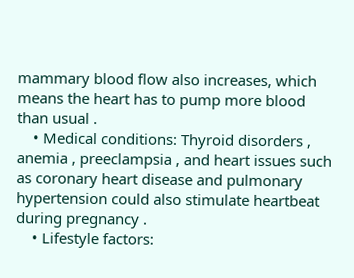mammary blood flow also increases, which means the heart has to pump more blood than usual .
    • Medical conditions: Thyroid disorders , anemia , preeclampsia , and heart issues such as coronary heart disease and pulmonary hypertension could also stimulate heartbeat during pregnancy .
    • Lifestyle factors: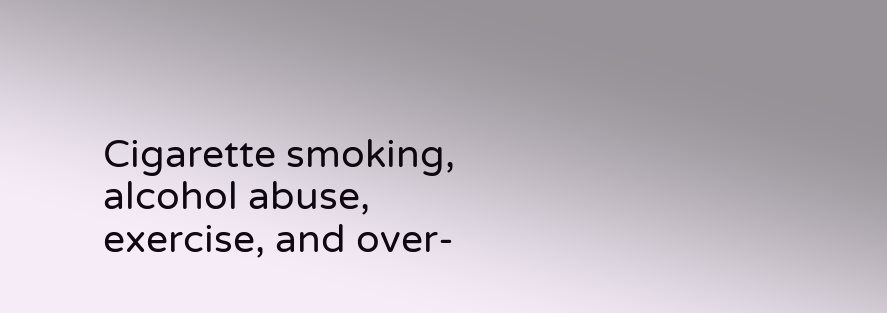Cigarette smoking, alcohol abuse, exercise, and over-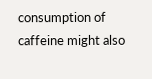consumption of caffeine might also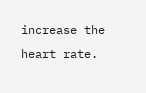increase the heart rate.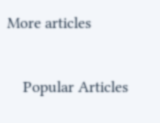More articles

    Popular Articles